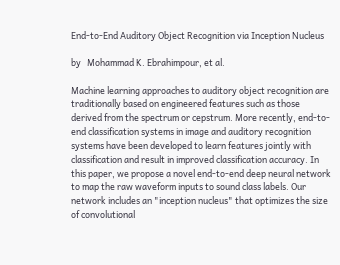End-to-End Auditory Object Recognition via Inception Nucleus

by   Mohammad K. Ebrahimpour, et al.

Machine learning approaches to auditory object recognition are traditionally based on engineered features such as those derived from the spectrum or cepstrum. More recently, end-to-end classification systems in image and auditory recognition systems have been developed to learn features jointly with classification and result in improved classification accuracy. In this paper, we propose a novel end-to-end deep neural network to map the raw waveform inputs to sound class labels. Our network includes an "inception nucleus" that optimizes the size of convolutional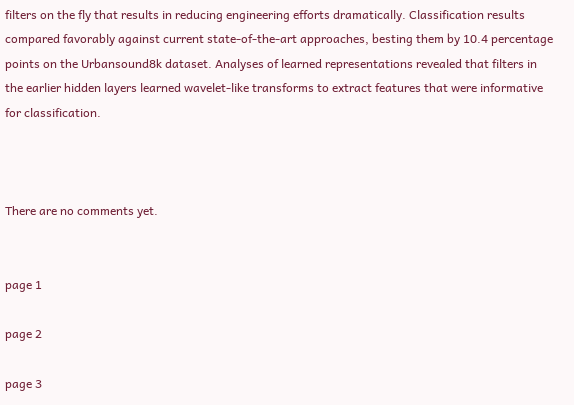filters on the fly that results in reducing engineering efforts dramatically. Classification results compared favorably against current state-of-the-art approaches, besting them by 10.4 percentage points on the Urbansound8k dataset. Analyses of learned representations revealed that filters in the earlier hidden layers learned wavelet-like transforms to extract features that were informative for classification.



There are no comments yet.


page 1

page 2

page 3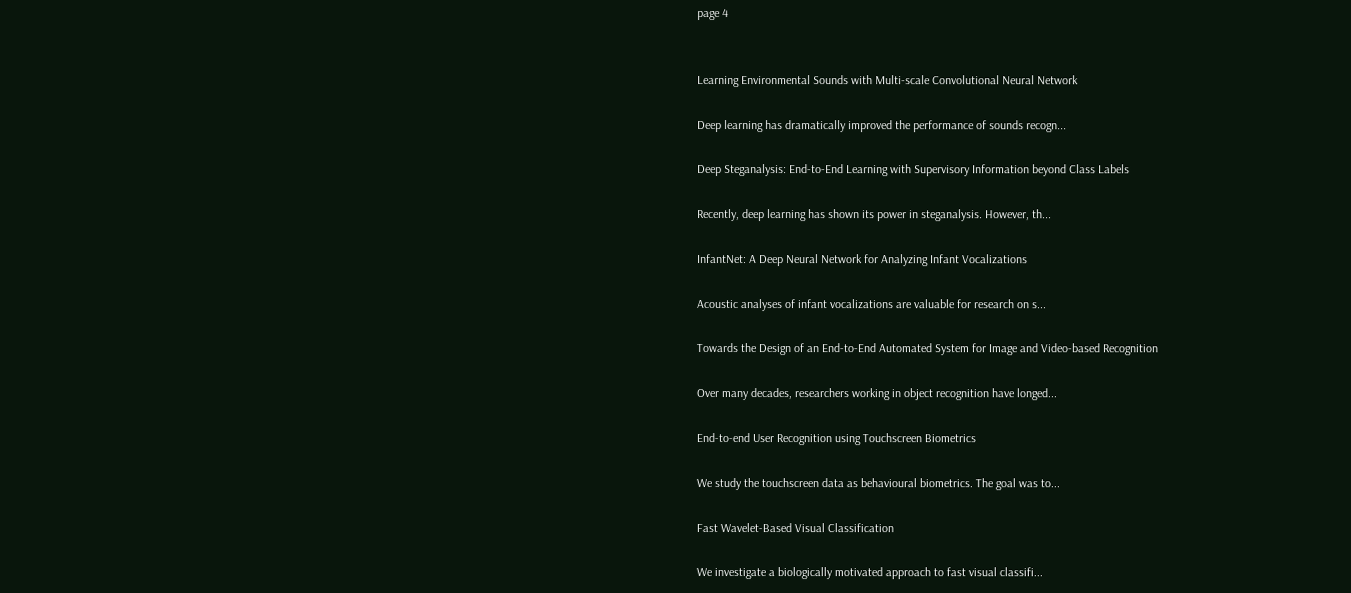page 4


Learning Environmental Sounds with Multi-scale Convolutional Neural Network

Deep learning has dramatically improved the performance of sounds recogn...

Deep Steganalysis: End-to-End Learning with Supervisory Information beyond Class Labels

Recently, deep learning has shown its power in steganalysis. However, th...

InfantNet: A Deep Neural Network for Analyzing Infant Vocalizations

Acoustic analyses of infant vocalizations are valuable for research on s...

Towards the Design of an End-to-End Automated System for Image and Video-based Recognition

Over many decades, researchers working in object recognition have longed...

End-to-end User Recognition using Touchscreen Biometrics

We study the touchscreen data as behavioural biometrics. The goal was to...

Fast Wavelet-Based Visual Classification

We investigate a biologically motivated approach to fast visual classifi...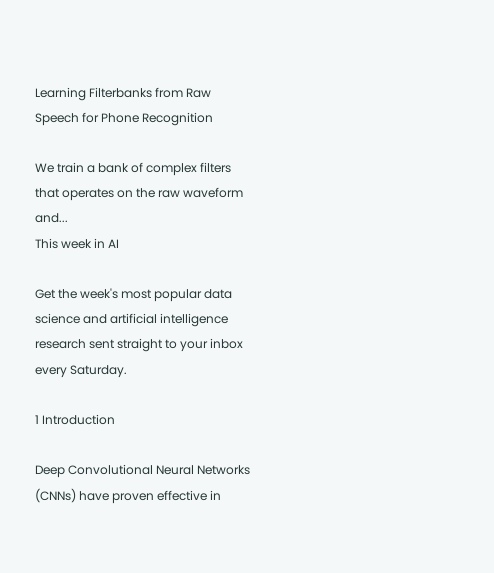Learning Filterbanks from Raw Speech for Phone Recognition

We train a bank of complex filters that operates on the raw waveform and...
This week in AI

Get the week's most popular data science and artificial intelligence research sent straight to your inbox every Saturday.

1 Introduction

Deep Convolutional Neural Networks (CNNs) have proven effective in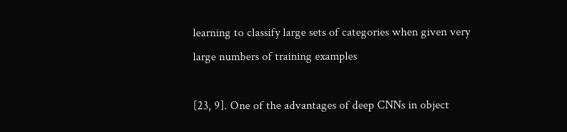learning to classify large sets of categories when given very large numbers of training examples

[23, 9]. One of the advantages of deep CNNs in object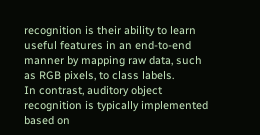recognition is their ability to learn useful features in an end-to-end manner by mapping raw data, such as RGB pixels, to class labels.
In contrast, auditory object recognition is typically implemented based on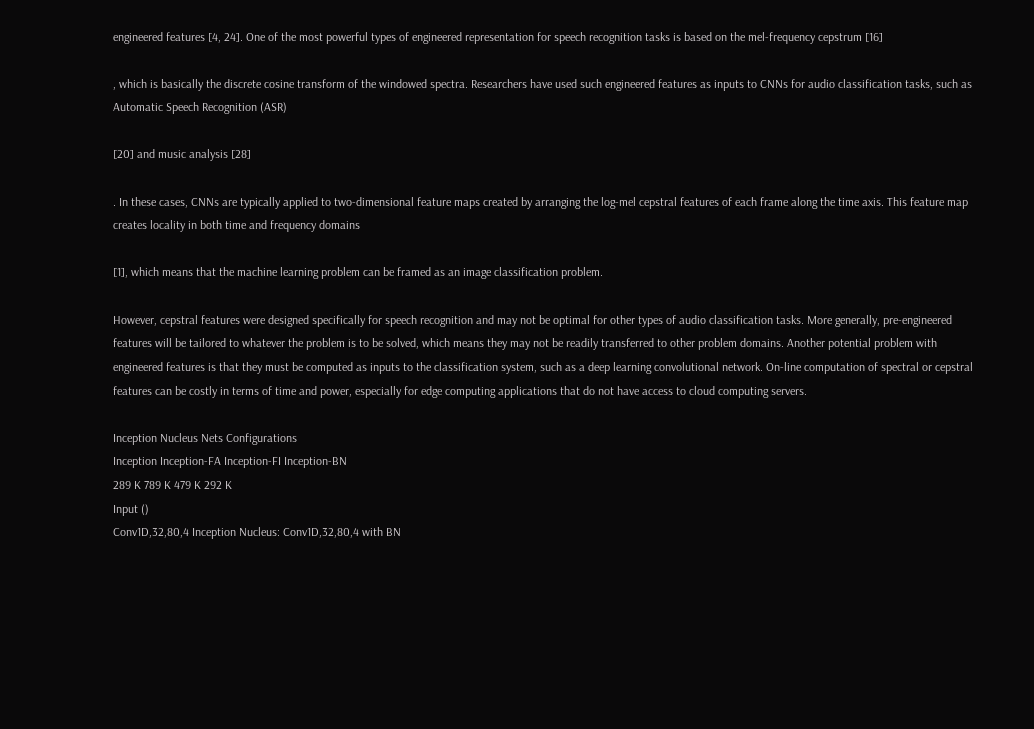engineered features [4, 24]. One of the most powerful types of engineered representation for speech recognition tasks is based on the mel-frequency cepstrum [16]

, which is basically the discrete cosine transform of the windowed spectra. Researchers have used such engineered features as inputs to CNNs for audio classification tasks, such as Automatic Speech Recognition (ASR)

[20] and music analysis [28]

. In these cases, CNNs are typically applied to two-dimensional feature maps created by arranging the log-mel cepstral features of each frame along the time axis. This feature map creates locality in both time and frequency domains

[1], which means that the machine learning problem can be framed as an image classification problem.

However, cepstral features were designed specifically for speech recognition and may not be optimal for other types of audio classification tasks. More generally, pre-engineered features will be tailored to whatever the problem is to be solved, which means they may not be readily transferred to other problem domains. Another potential problem with engineered features is that they must be computed as inputs to the classification system, such as a deep learning convolutional network. On-line computation of spectral or cepstral features can be costly in terms of time and power, especially for edge computing applications that do not have access to cloud computing servers.

Inception Nucleus Nets Configurations
Inception Inception-FA Inception-FI Inception-BN
289 K 789 K 479 K 292 K
Input ()
Conv1D,32,80,4 Inception Nucleus: Conv1D,32,80,4 with BN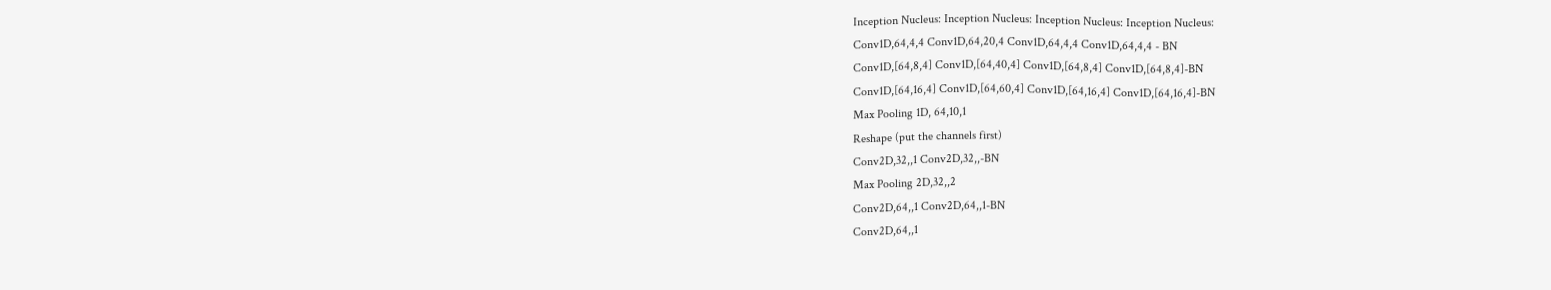Inception Nucleus: Inception Nucleus: Inception Nucleus: Inception Nucleus:
Conv1D,64,4,4 Conv1D,64,20,4 Conv1D,64,4,4 Conv1D,64,4,4 - BN
Conv1D,[64,8,4] Conv1D,[64,40,4] Conv1D,[64,8,4] Conv1D,[64,8,4]-BN
Conv1D,[64,16,4] Conv1D,[64,60,4] Conv1D,[64,16,4] Conv1D,[64,16,4]-BN
Max Pooling 1D, 64,10,1
Reshape (put the channels first)
Conv2D,32,,1 Conv2D,32,,-BN
Max Pooling 2D,32,,2
Conv2D,64,,1 Conv2D,64,,1-BN
Conv2D,64,,1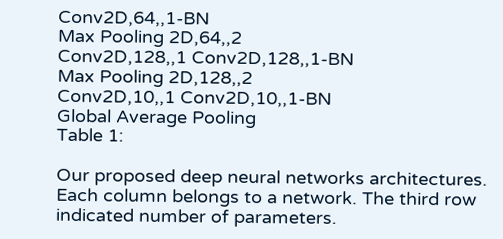Conv2D,64,,1-BN
Max Pooling 2D,64,,2
Conv2D,128,,1 Conv2D,128,,1-BN
Max Pooling 2D,128,,2
Conv2D,10,,1 Conv2D,10,,1-BN
Global Average Pooling
Table 1:

Our proposed deep neural networks architectures. Each column belongs to a network. The third row indicated number of parameters.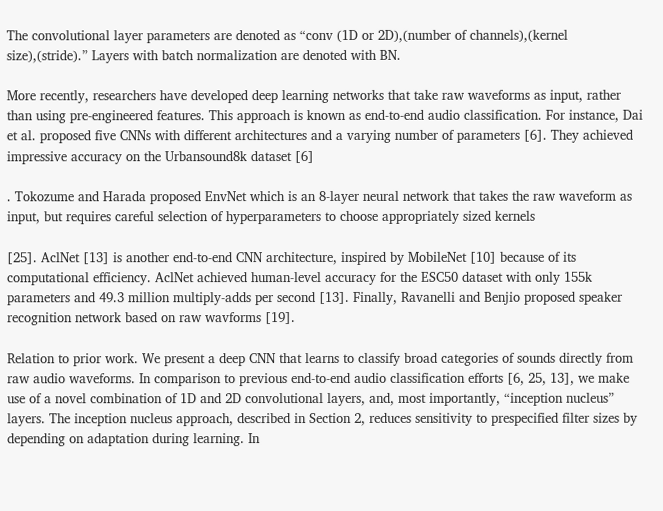The convolutional layer parameters are denoted as “conv (1D or 2D),(number of channels),(kernel size),(stride).” Layers with batch normalization are denoted with BN.

More recently, researchers have developed deep learning networks that take raw waveforms as input, rather than using pre-engineered features. This approach is known as end-to-end audio classification. For instance, Dai et al. proposed five CNNs with different architectures and a varying number of parameters [6]. They achieved impressive accuracy on the Urbansound8k dataset [6]

. Tokozume and Harada proposed EnvNet which is an 8-layer neural network that takes the raw waveform as input, but requires careful selection of hyperparameters to choose appropriately sized kernels

[25]. AclNet [13] is another end-to-end CNN architecture, inspired by MobileNet [10] because of its computational efficiency. AclNet achieved human-level accuracy for the ESC50 dataset with only 155k parameters and 49.3 million multiply-adds per second [13]. Finally, Ravanelli and Benjio proposed speaker recognition network based on raw wavforms [19].

Relation to prior work. We present a deep CNN that learns to classify broad categories of sounds directly from raw audio waveforms. In comparison to previous end-to-end audio classification efforts [6, 25, 13], we make use of a novel combination of 1D and 2D convolutional layers, and, most importantly, “inception nucleus” layers. The inception nucleus approach, described in Section 2, reduces sensitivity to prespecified filter sizes by depending on adaptation during learning. In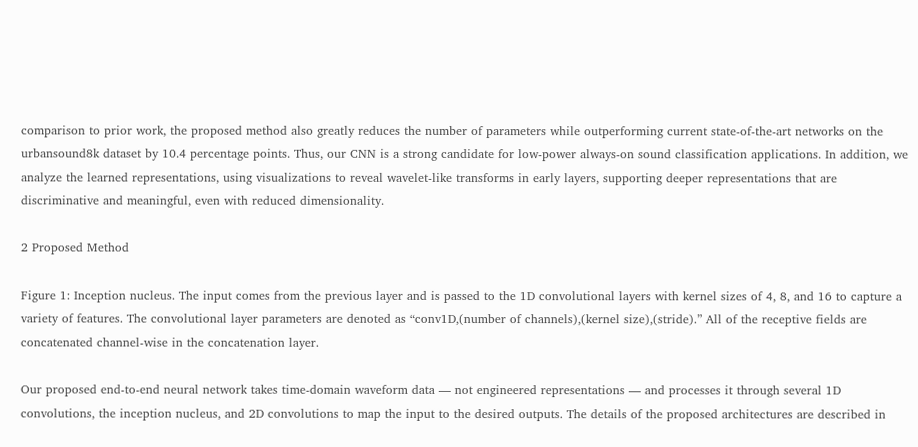comparison to prior work, the proposed method also greatly reduces the number of parameters while outperforming current state-of-the-art networks on the urbansound8k dataset by 10.4 percentage points. Thus, our CNN is a strong candidate for low-power always-on sound classification applications. In addition, we analyze the learned representations, using visualizations to reveal wavelet-like transforms in early layers, supporting deeper representations that are discriminative and meaningful, even with reduced dimensionality.

2 Proposed Method

Figure 1: Inception nucleus. The input comes from the previous layer and is passed to the 1D convolutional layers with kernel sizes of 4, 8, and 16 to capture a variety of features. The convolutional layer parameters are denoted as “conv1D,(number of channels),(kernel size),(stride).” All of the receptive fields are concatenated channel-wise in the concatenation layer.

Our proposed end-to-end neural network takes time-domain waveform data — not engineered representations — and processes it through several 1D convolutions, the inception nucleus, and 2D convolutions to map the input to the desired outputs. The details of the proposed architectures are described in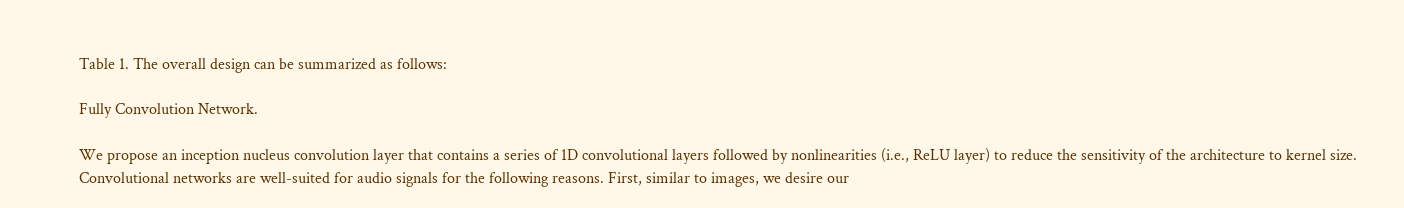Table 1. The overall design can be summarized as follows:

Fully Convolution Network.

We propose an inception nucleus convolution layer that contains a series of 1D convolutional layers followed by nonlinearities (i.e., ReLU layer) to reduce the sensitivity of the architecture to kernel size. Convolutional networks are well-suited for audio signals for the following reasons. First, similar to images, we desire our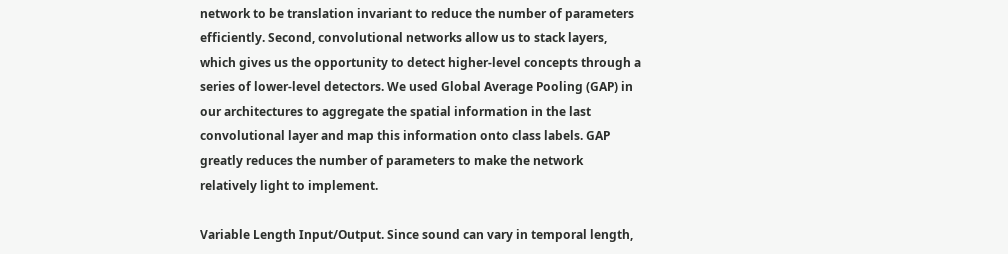network to be translation invariant to reduce the number of parameters efficiently. Second, convolutional networks allow us to stack layers, which gives us the opportunity to detect higher-level concepts through a series of lower-level detectors. We used Global Average Pooling (GAP) in our architectures to aggregate the spatial information in the last convolutional layer and map this information onto class labels. GAP greatly reduces the number of parameters to make the network relatively light to implement.

Variable Length Input/Output. Since sound can vary in temporal length,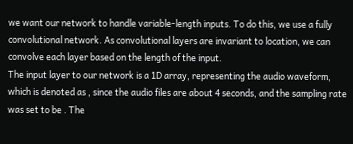we want our network to handle variable-length inputs. To do this, we use a fully convolutional network. As convolutional layers are invariant to location, we can convolve each layer based on the length of the input.
The input layer to our network is a 1D array, representing the audio waveform, which is denoted as , since the audio files are about 4 seconds, and the sampling rate was set to be . The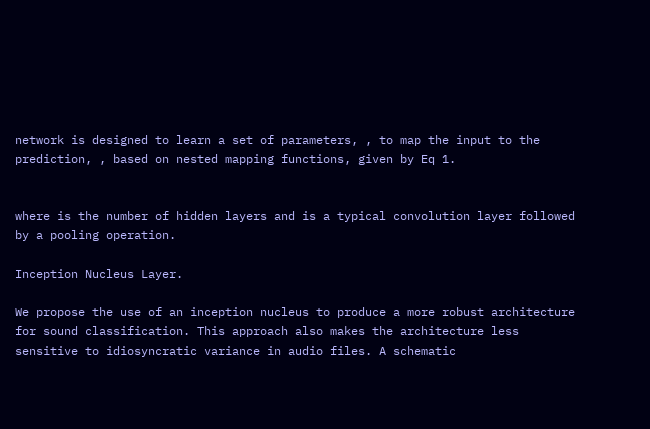network is designed to learn a set of parameters, , to map the input to the prediction, , based on nested mapping functions, given by Eq 1.


where is the number of hidden layers and is a typical convolution layer followed by a pooling operation.

Inception Nucleus Layer.

We propose the use of an inception nucleus to produce a more robust architecture for sound classification. This approach also makes the architecture less sensitive to idiosyncratic variance in audio files. A schematic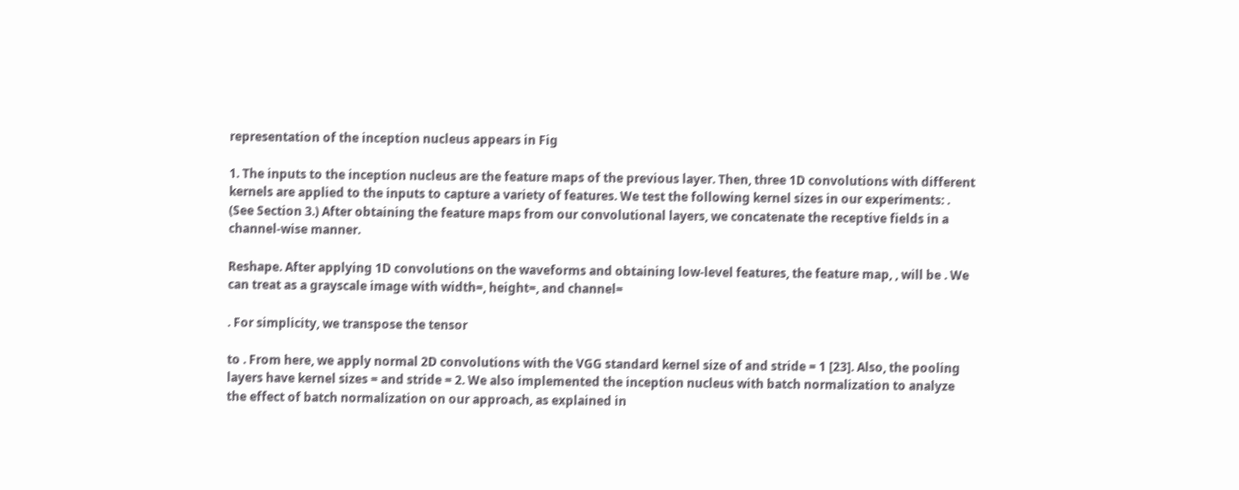representation of the inception nucleus appears in Fig

1. The inputs to the inception nucleus are the feature maps of the previous layer. Then, three 1D convolutions with different kernels are applied to the inputs to capture a variety of features. We test the following kernel sizes in our experiments: . (See Section 3.) After obtaining the feature maps from our convolutional layers, we concatenate the receptive fields in a channel-wise manner.

Reshape. After applying 1D convolutions on the waveforms and obtaining low-level features, the feature map, , will be . We can treat as a grayscale image with width=, height=, and channel=

. For simplicity, we transpose the tensor

to . From here, we apply normal 2D convolutions with the VGG standard kernel size of and stride = 1 [23]. Also, the pooling layers have kernel sizes = and stride = 2. We also implemented the inception nucleus with batch normalization to analyze the effect of batch normalization on our approach, as explained in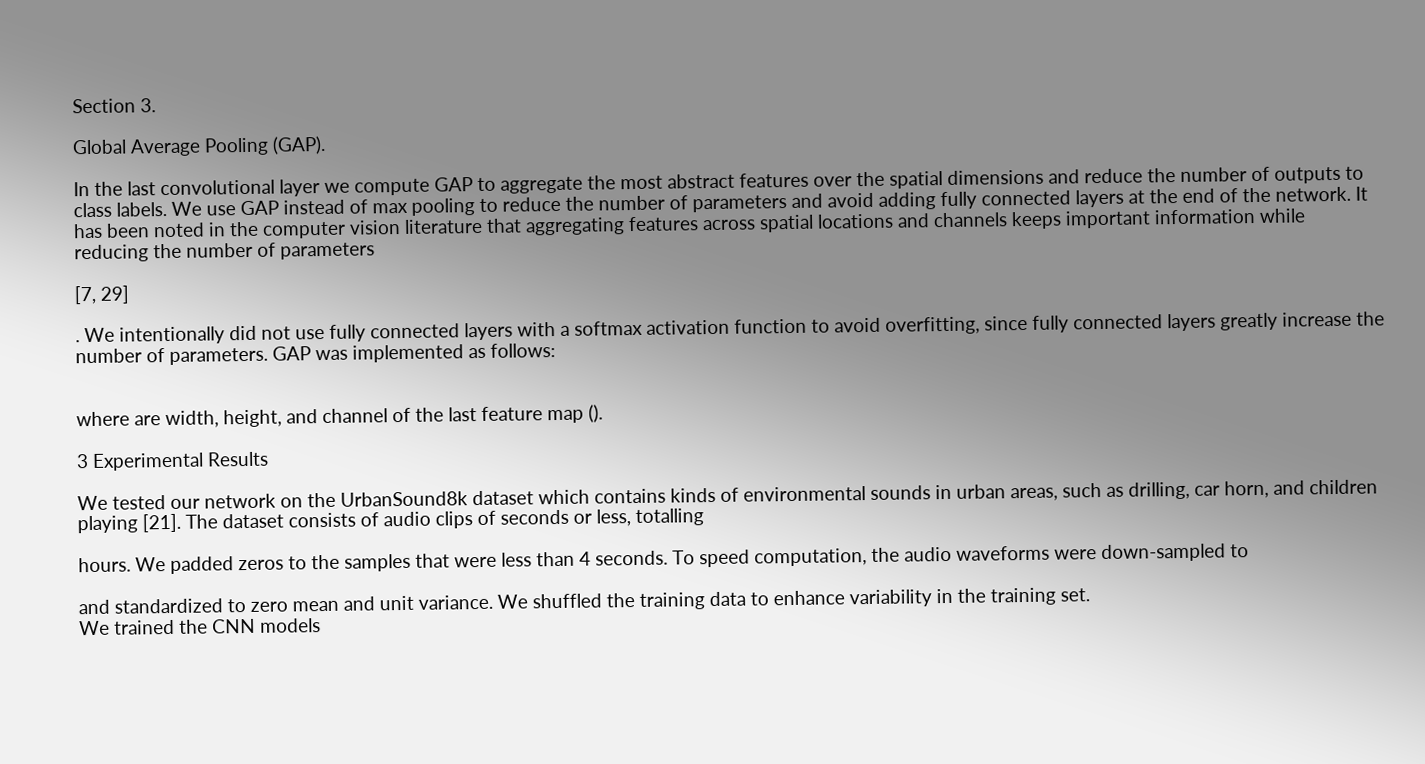Section 3.

Global Average Pooling (GAP).

In the last convolutional layer we compute GAP to aggregate the most abstract features over the spatial dimensions and reduce the number of outputs to class labels. We use GAP instead of max pooling to reduce the number of parameters and avoid adding fully connected layers at the end of the network. It has been noted in the computer vision literature that aggregating features across spatial locations and channels keeps important information while reducing the number of parameters

[7, 29]

. We intentionally did not use fully connected layers with a softmax activation function to avoid overfitting, since fully connected layers greatly increase the number of parameters. GAP was implemented as follows:


where are width, height, and channel of the last feature map ().

3 Experimental Results

We tested our network on the UrbanSound8k dataset which contains kinds of environmental sounds in urban areas, such as drilling, car horn, and children playing [21]. The dataset consists of audio clips of seconds or less, totalling

hours. We padded zeros to the samples that were less than 4 seconds. To speed computation, the audio waveforms were down-sampled to

and standardized to zero mean and unit variance. We shuffled the training data to enhance variability in the training set.
We trained the CNN models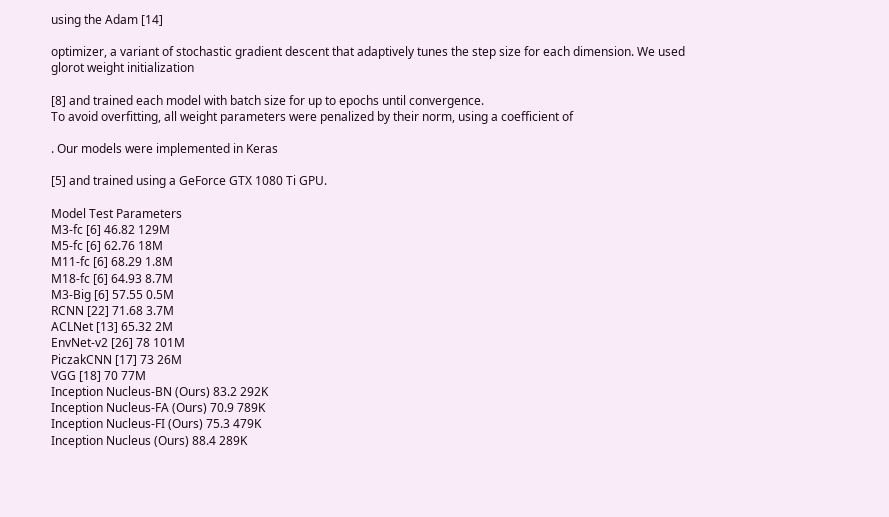using the Adam [14]

optimizer, a variant of stochastic gradient descent that adaptively tunes the step size for each dimension. We used glorot weight initialization

[8] and trained each model with batch size for up to epochs until convergence.
To avoid overfitting, all weight parameters were penalized by their norm, using a coefficient of

. Our models were implemented in Keras

[5] and trained using a GeForce GTX 1080 Ti GPU.

Model Test Parameters
M3-fc [6] 46.82 129M
M5-fc [6] 62.76 18M
M11-fc [6] 68.29 1.8M
M18-fc [6] 64.93 8.7M
M3-Big [6] 57.55 0.5M
RCNN [22] 71.68 3.7M
ACLNet [13] 65.32 2M
EnvNet-v2 [26] 78 101M
PiczakCNN [17] 73 26M
VGG [18] 70 77M
Inception Nucleus-BN (Ours) 83.2 292K
Inception Nucleus-FA (Ours) 70.9 789K
Inception Nucleus-FI (Ours) 75.3 479K
Inception Nucleus (Ours) 88.4 289K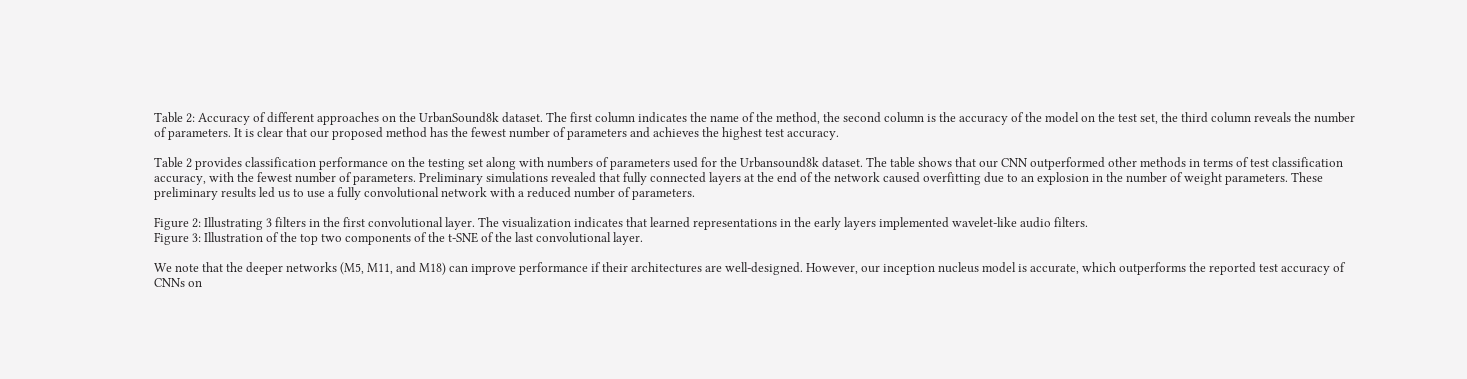Table 2: Accuracy of different approaches on the UrbanSound8k dataset. The first column indicates the name of the method, the second column is the accuracy of the model on the test set, the third column reveals the number of parameters. It is clear that our proposed method has the fewest number of parameters and achieves the highest test accuracy.

Table 2 provides classification performance on the testing set along with numbers of parameters used for the Urbansound8k dataset. The table shows that our CNN outperformed other methods in terms of test classification accuracy, with the fewest number of parameters. Preliminary simulations revealed that fully connected layers at the end of the network caused overfitting due to an explosion in the number of weight parameters. These preliminary results led us to use a fully convolutional network with a reduced number of parameters.

Figure 2: Illustrating 3 filters in the first convolutional layer. The visualization indicates that learned representations in the early layers implemented wavelet-like audio filters.
Figure 3: Illustration of the top two components of the t-SNE of the last convolutional layer.

We note that the deeper networks (M5, M11, and M18) can improve performance if their architectures are well-designed. However, our inception nucleus model is accurate, which outperforms the reported test accuracy of CNNs on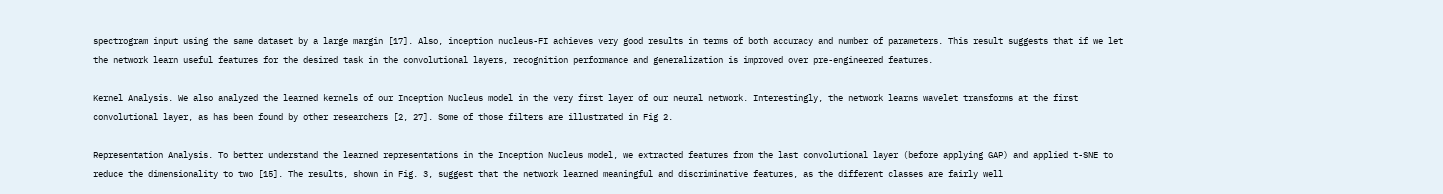spectrogram input using the same dataset by a large margin [17]. Also, inception nucleus-FI achieves very good results in terms of both accuracy and number of parameters. This result suggests that if we let the network learn useful features for the desired task in the convolutional layers, recognition performance and generalization is improved over pre-engineered features.

Kernel Analysis. We also analyzed the learned kernels of our Inception Nucleus model in the very first layer of our neural network. Interestingly, the network learns wavelet transforms at the first convolutional layer, as has been found by other researchers [2, 27]. Some of those filters are illustrated in Fig 2.

Representation Analysis. To better understand the learned representations in the Inception Nucleus model, we extracted features from the last convolutional layer (before applying GAP) and applied t-SNE to reduce the dimensionality to two [15]. The results, shown in Fig. 3, suggest that the network learned meaningful and discriminative features, as the different classes are fairly well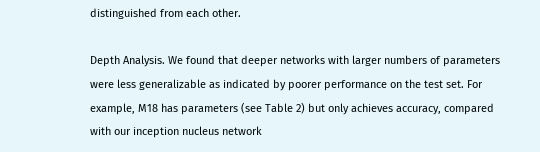distinguished from each other.

Depth Analysis. We found that deeper networks with larger numbers of parameters were less generalizable as indicated by poorer performance on the test set. For example, M18 has parameters (see Table 2) but only achieves accuracy, compared with our inception nucleus network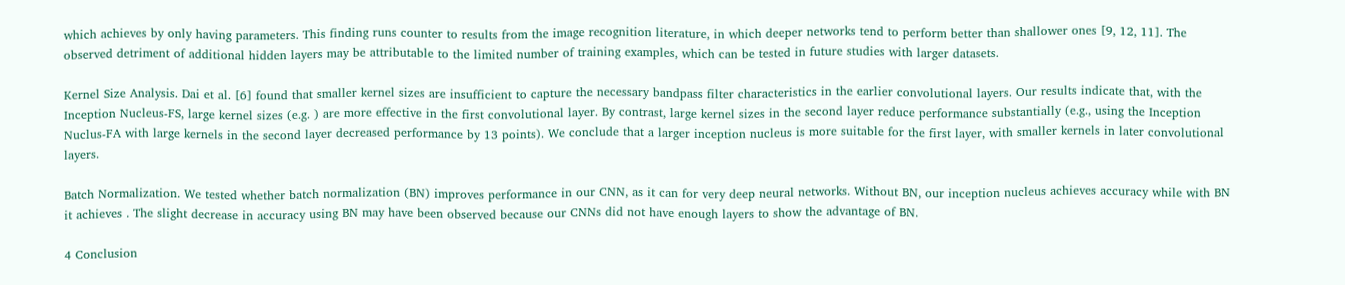which achieves by only having parameters. This finding runs counter to results from the image recognition literature, in which deeper networks tend to perform better than shallower ones [9, 12, 11]. The observed detriment of additional hidden layers may be attributable to the limited number of training examples, which can be tested in future studies with larger datasets.

Kernel Size Analysis. Dai et al. [6] found that smaller kernel sizes are insufficient to capture the necessary bandpass filter characteristics in the earlier convolutional layers. Our results indicate that, with the Inception Nucleus-FS, large kernel sizes (e.g. ) are more effective in the first convolutional layer. By contrast, large kernel sizes in the second layer reduce performance substantially (e.g., using the Inception Nuclus-FA with large kernels in the second layer decreased performance by 13 points). We conclude that a larger inception nucleus is more suitable for the first layer, with smaller kernels in later convolutional layers.

Batch Normalization. We tested whether batch normalization (BN) improves performance in our CNN, as it can for very deep neural networks. Without BN, our inception nucleus achieves accuracy while with BN it achieves . The slight decrease in accuracy using BN may have been observed because our CNNs did not have enough layers to show the advantage of BN.

4 Conclusion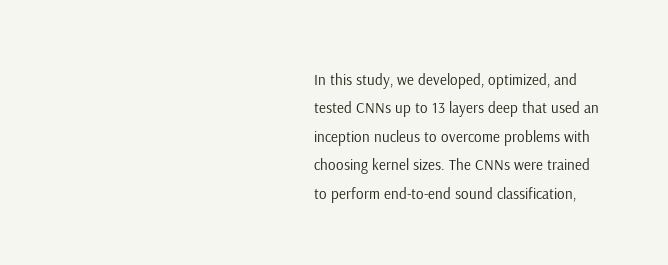In this study, we developed, optimized, and tested CNNs up to 13 layers deep that used an inception nucleus to overcome problems with choosing kernel sizes. The CNNs were trained to perform end-to-end sound classification,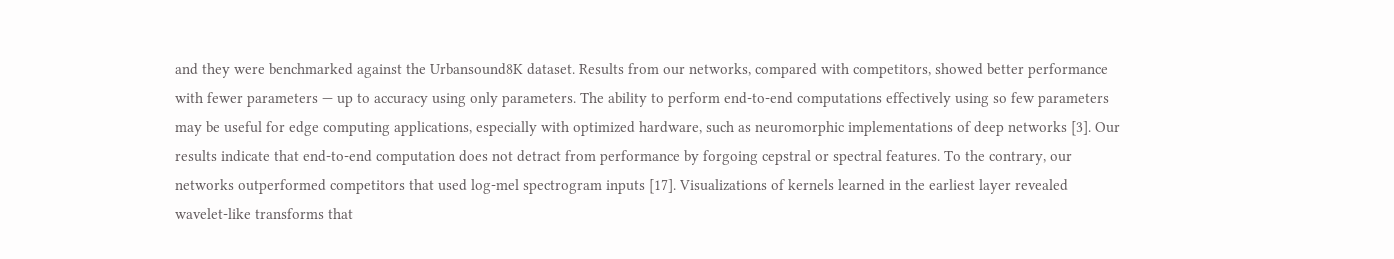and they were benchmarked against the Urbansound8K dataset. Results from our networks, compared with competitors, showed better performance with fewer parameters — up to accuracy using only parameters. The ability to perform end-to-end computations effectively using so few parameters may be useful for edge computing applications, especially with optimized hardware, such as neuromorphic implementations of deep networks [3]. Our results indicate that end-to-end computation does not detract from performance by forgoing cepstral or spectral features. To the contrary, our networks outperformed competitors that used log-mel spectrogram inputs [17]. Visualizations of kernels learned in the earliest layer revealed wavelet-like transforms that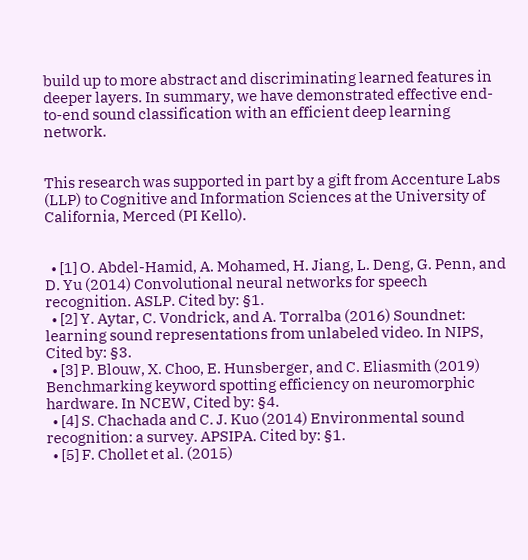build up to more abstract and discriminating learned features in deeper layers. In summary, we have demonstrated effective end-to-end sound classification with an efficient deep learning network.


This research was supported in part by a gift from Accenture Labs (LLP) to Cognitive and Information Sciences at the University of California, Merced (PI Kello).


  • [1] O. Abdel-Hamid, A. Mohamed, H. Jiang, L. Deng, G. Penn, and D. Yu (2014) Convolutional neural networks for speech recognition. ASLP. Cited by: §1.
  • [2] Y. Aytar, C. Vondrick, and A. Torralba (2016) Soundnet: learning sound representations from unlabeled video. In NIPS, Cited by: §3.
  • [3] P. Blouw, X. Choo, E. Hunsberger, and C. Eliasmith (2019) Benchmarking keyword spotting efficiency on neuromorphic hardware. In NCEW, Cited by: §4.
  • [4] S. Chachada and C. J. Kuo (2014) Environmental sound recognition: a survey. APSIPA. Cited by: §1.
  • [5] F. Chollet et al. (2015)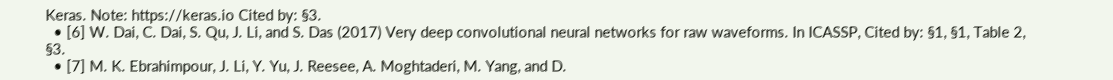Keras. Note: https://keras.io Cited by: §3.
  • [6] W. Dai, C. Dai, S. Qu, J. Li, and S. Das (2017) Very deep convolutional neural networks for raw waveforms. In ICASSP, Cited by: §1, §1, Table 2, §3.
  • [7] M. K. Ebrahimpour, J. Li, Y. Yu, J. Reesee, A. Moghtaderi, M. Yang, and D.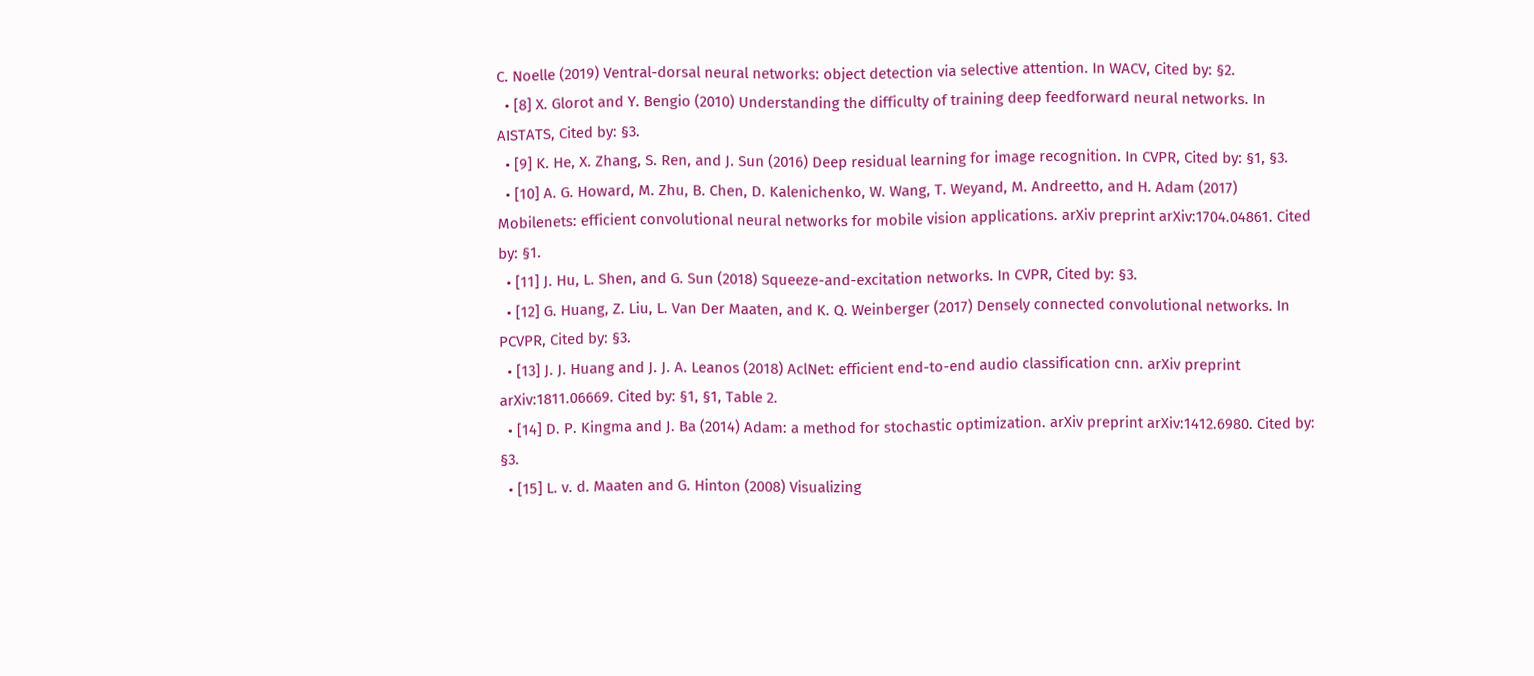C. Noelle (2019) Ventral-dorsal neural networks: object detection via selective attention. In WACV, Cited by: §2.
  • [8] X. Glorot and Y. Bengio (2010) Understanding the difficulty of training deep feedforward neural networks. In AISTATS, Cited by: §3.
  • [9] K. He, X. Zhang, S. Ren, and J. Sun (2016) Deep residual learning for image recognition. In CVPR, Cited by: §1, §3.
  • [10] A. G. Howard, M. Zhu, B. Chen, D. Kalenichenko, W. Wang, T. Weyand, M. Andreetto, and H. Adam (2017) Mobilenets: efficient convolutional neural networks for mobile vision applications. arXiv preprint arXiv:1704.04861. Cited by: §1.
  • [11] J. Hu, L. Shen, and G. Sun (2018) Squeeze-and-excitation networks. In CVPR, Cited by: §3.
  • [12] G. Huang, Z. Liu, L. Van Der Maaten, and K. Q. Weinberger (2017) Densely connected convolutional networks. In PCVPR, Cited by: §3.
  • [13] J. J. Huang and J. J. A. Leanos (2018) AclNet: efficient end-to-end audio classification cnn. arXiv preprint arXiv:1811.06669. Cited by: §1, §1, Table 2.
  • [14] D. P. Kingma and J. Ba (2014) Adam: a method for stochastic optimization. arXiv preprint arXiv:1412.6980. Cited by: §3.
  • [15] L. v. d. Maaten and G. Hinton (2008) Visualizing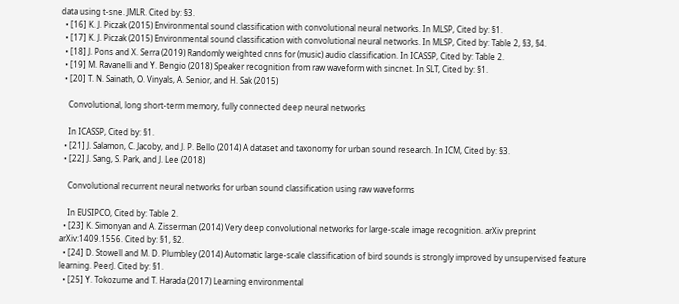data using t-sne. JMLR. Cited by: §3.
  • [16] K. J. Piczak (2015) Environmental sound classification with convolutional neural networks. In MLSP, Cited by: §1.
  • [17] K. J. Piczak (2015) Environmental sound classification with convolutional neural networks. In MLSP, Cited by: Table 2, §3, §4.
  • [18] J. Pons and X. Serra (2019) Randomly weighted cnns for (music) audio classification. In ICASSP, Cited by: Table 2.
  • [19] M. Ravanelli and Y. Bengio (2018) Speaker recognition from raw waveform with sincnet. In SLT, Cited by: §1.
  • [20] T. N. Sainath, O. Vinyals, A. Senior, and H. Sak (2015)

    Convolutional, long short-term memory, fully connected deep neural networks

    In ICASSP, Cited by: §1.
  • [21] J. Salamon, C. Jacoby, and J. P. Bello (2014) A dataset and taxonomy for urban sound research. In ICM, Cited by: §3.
  • [22] J. Sang, S. Park, and J. Lee (2018)

    Convolutional recurrent neural networks for urban sound classification using raw waveforms

    In EUSIPCO, Cited by: Table 2.
  • [23] K. Simonyan and A. Zisserman (2014) Very deep convolutional networks for large-scale image recognition. arXiv preprint arXiv:1409.1556. Cited by: §1, §2.
  • [24] D. Stowell and M. D. Plumbley (2014) Automatic large-scale classification of bird sounds is strongly improved by unsupervised feature learning. PeerJ. Cited by: §1.
  • [25] Y. Tokozume and T. Harada (2017) Learning environmental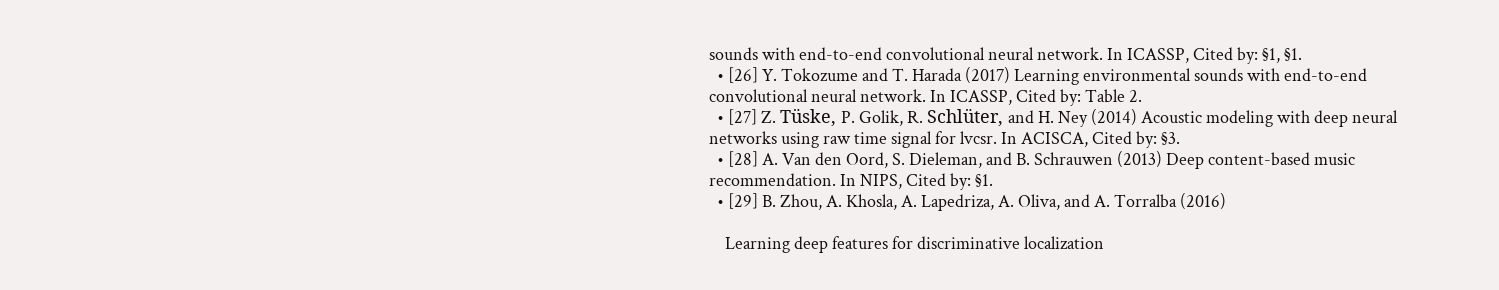sounds with end-to-end convolutional neural network. In ICASSP, Cited by: §1, §1.
  • [26] Y. Tokozume and T. Harada (2017) Learning environmental sounds with end-to-end convolutional neural network. In ICASSP, Cited by: Table 2.
  • [27] Z. Tüske, P. Golik, R. Schlüter, and H. Ney (2014) Acoustic modeling with deep neural networks using raw time signal for lvcsr. In ACISCA, Cited by: §3.
  • [28] A. Van den Oord, S. Dieleman, and B. Schrauwen (2013) Deep content-based music recommendation. In NIPS, Cited by: §1.
  • [29] B. Zhou, A. Khosla, A. Lapedriza, A. Oliva, and A. Torralba (2016)

    Learning deep features for discriminative localization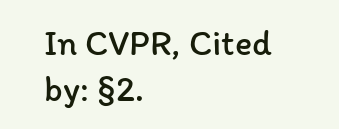In CVPR, Cited by: §2.